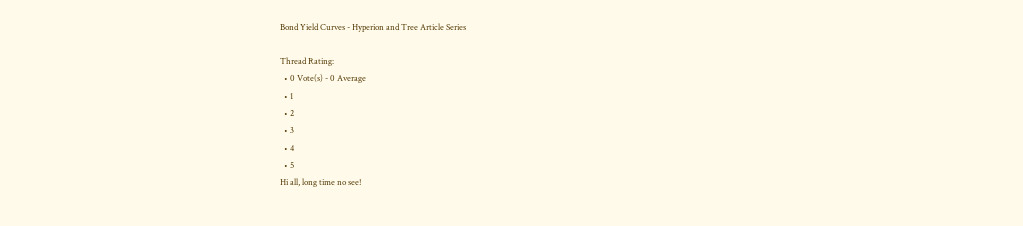Bond Yield Curves - Hyperion and Tree Article Series

Thread Rating:
  • 0 Vote(s) - 0 Average
  • 1
  • 2
  • 3
  • 4
  • 5
Hi all, long time no see!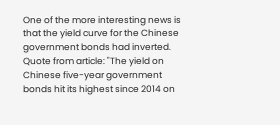One of the more interesting news is that the yield curve for the Chinese government bonds had inverted.
Quote from article: "The yield on Chinese five-year government bonds hit its highest since 2014 on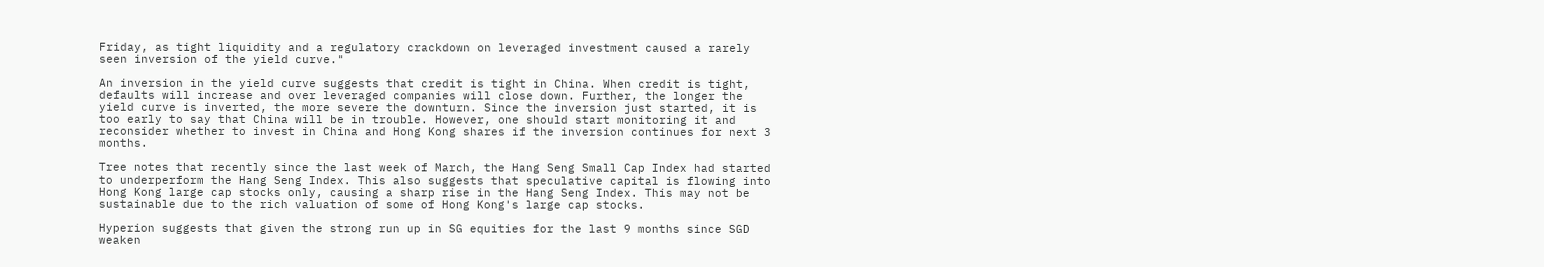Friday, as tight liquidity and a regulatory crackdown on leveraged investment caused a rarely seen inversion of the yield curve."

An inversion in the yield curve suggests that credit is tight in China. When credit is tight, defaults will increase and over leveraged companies will close down. Further, the longer the yield curve is inverted, the more severe the downturn. Since the inversion just started, it is too early to say that China will be in trouble. However, one should start monitoring it and reconsider whether to invest in China and Hong Kong shares if the inversion continues for next 3 months.

Tree notes that recently since the last week of March, the Hang Seng Small Cap Index had started to underperform the Hang Seng Index. This also suggests that speculative capital is flowing into Hong Kong large cap stocks only, causing a sharp rise in the Hang Seng Index. This may not be sustainable due to the rich valuation of some of Hong Kong's large cap stocks.

Hyperion suggests that given the strong run up in SG equities for the last 9 months since SGD weaken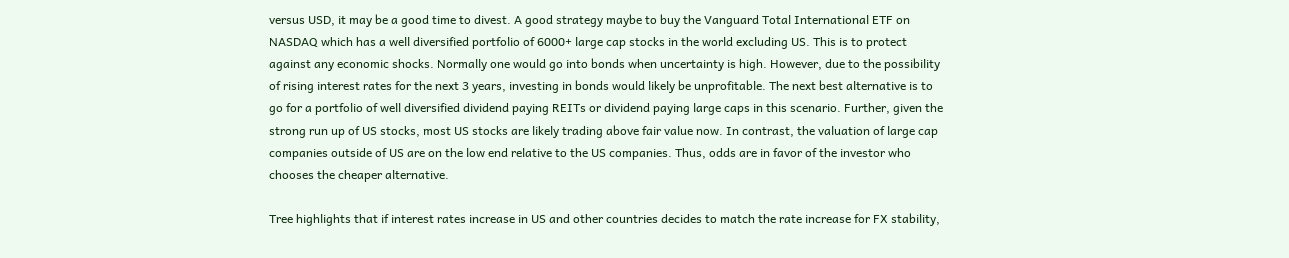versus USD, it may be a good time to divest. A good strategy maybe to buy the Vanguard Total International ETF on NASDAQ which has a well diversified portfolio of 6000+ large cap stocks in the world excluding US. This is to protect against any economic shocks. Normally one would go into bonds when uncertainty is high. However, due to the possibility of rising interest rates for the next 3 years, investing in bonds would likely be unprofitable. The next best alternative is to go for a portfolio of well diversified dividend paying REITs or dividend paying large caps in this scenario. Further, given the strong run up of US stocks, most US stocks are likely trading above fair value now. In contrast, the valuation of large cap companies outside of US are on the low end relative to the US companies. Thus, odds are in favor of the investor who chooses the cheaper alternative.

Tree highlights that if interest rates increase in US and other countries decides to match the rate increase for FX stability,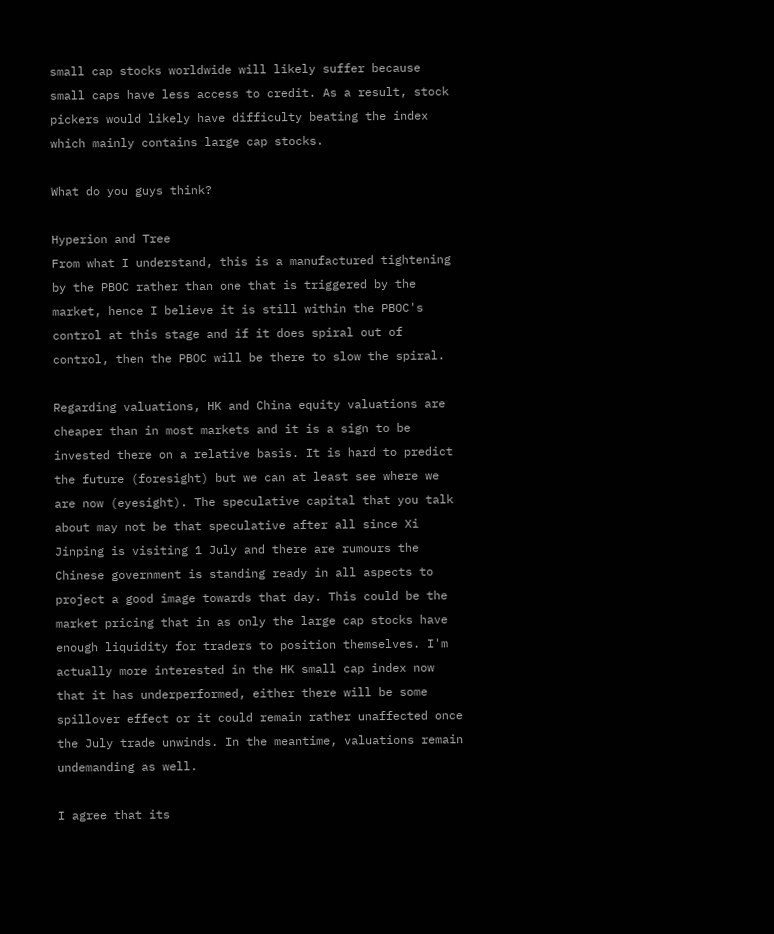small cap stocks worldwide will likely suffer because small caps have less access to credit. As a result, stock pickers would likely have difficulty beating the index which mainly contains large cap stocks.

What do you guys think?

Hyperion and Tree
From what I understand, this is a manufactured tightening by the PBOC rather than one that is triggered by the market, hence I believe it is still within the PBOC's control at this stage and if it does spiral out of control, then the PBOC will be there to slow the spiral.

Regarding valuations, HK and China equity valuations are cheaper than in most markets and it is a sign to be invested there on a relative basis. It is hard to predict the future (foresight) but we can at least see where we are now (eyesight). The speculative capital that you talk about may not be that speculative after all since Xi Jinping is visiting 1 July and there are rumours the Chinese government is standing ready in all aspects to project a good image towards that day. This could be the market pricing that in as only the large cap stocks have enough liquidity for traders to position themselves. I'm actually more interested in the HK small cap index now that it has underperformed, either there will be some spillover effect or it could remain rather unaffected once the July trade unwinds. In the meantime, valuations remain undemanding as well.

I agree that its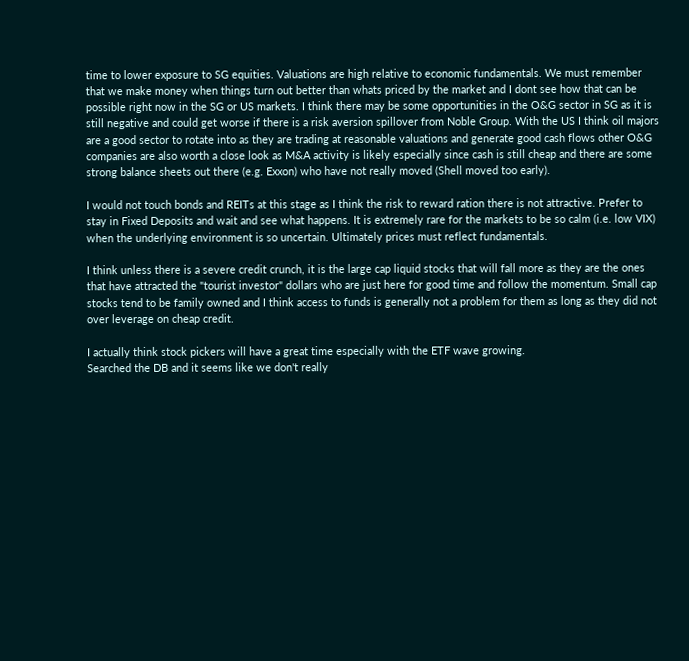time to lower exposure to SG equities. Valuations are high relative to economic fundamentals. We must remember that we make money when things turn out better than whats priced by the market and I dont see how that can be possible right now in the SG or US markets. I think there may be some opportunities in the O&G sector in SG as it is still negative and could get worse if there is a risk aversion spillover from Noble Group. With the US I think oil majors are a good sector to rotate into as they are trading at reasonable valuations and generate good cash flows other O&G companies are also worth a close look as M&A activity is likely especially since cash is still cheap and there are some strong balance sheets out there (e.g. Exxon) who have not really moved (Shell moved too early).

I would not touch bonds and REITs at this stage as I think the risk to reward ration there is not attractive. Prefer to stay in Fixed Deposits and wait and see what happens. It is extremely rare for the markets to be so calm (i.e. low VIX) when the underlying environment is so uncertain. Ultimately prices must reflect fundamentals.

I think unless there is a severe credit crunch, it is the large cap liquid stocks that will fall more as they are the ones that have attracted the "tourist investor" dollars who are just here for good time and follow the momentum. Small cap stocks tend to be family owned and I think access to funds is generally not a problem for them as long as they did not over leverage on cheap credit.

I actually think stock pickers will have a great time especially with the ETF wave growing.
Searched the DB and it seems like we don't really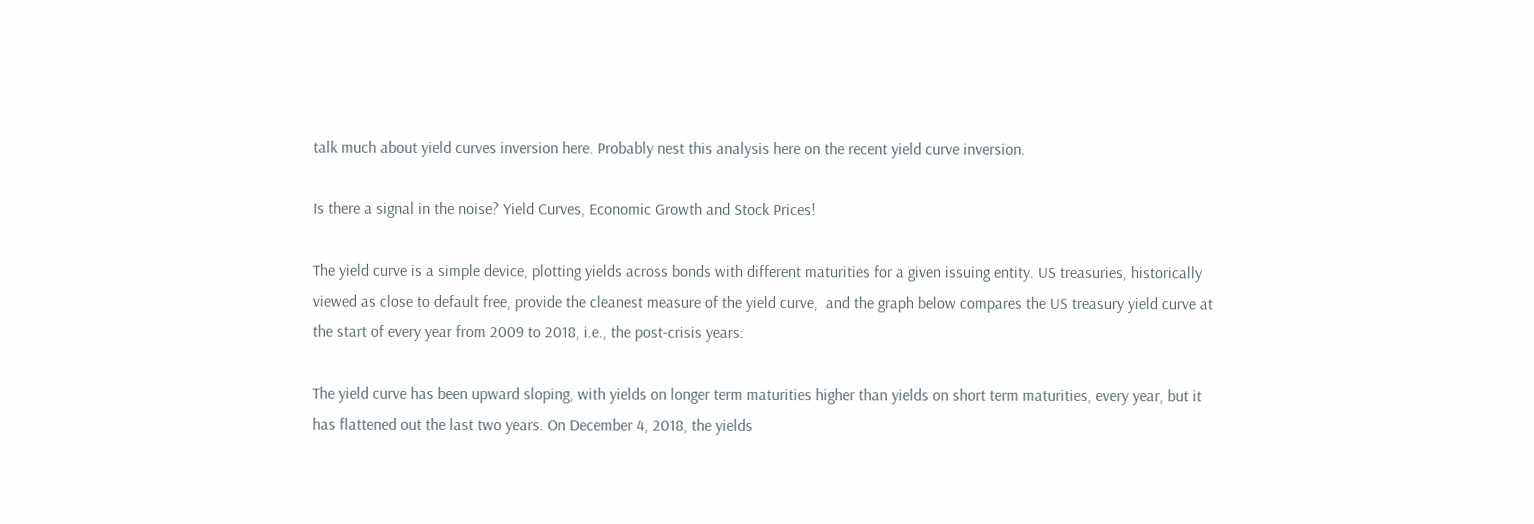talk much about yield curves inversion here. Probably nest this analysis here on the recent yield curve inversion.

Is there a signal in the noise? Yield Curves, Economic Growth and Stock Prices!

The yield curve is a simple device, plotting yields across bonds with different maturities for a given issuing entity. US treasuries, historically viewed as close to default free, provide the cleanest measure of the yield curve,  and the graph below compares the US treasury yield curve at the start of every year from 2009 to 2018, i.e., the post-crisis years:

The yield curve has been upward sloping, with yields on longer term maturities higher than yields on short term maturities, every year, but it has flattened out the last two years. On December 4, 2018, the yields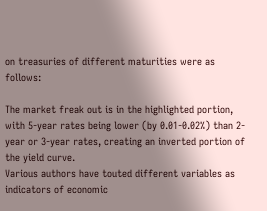on treasuries of different maturities were as follows:

The market freak out is in the highlighted portion, with 5-year rates being lower (by 0.01-0.02%) than 2-year or 3-year rates, creating an inverted portion of the yield curve.
Various authors have touted different variables as indicators of economic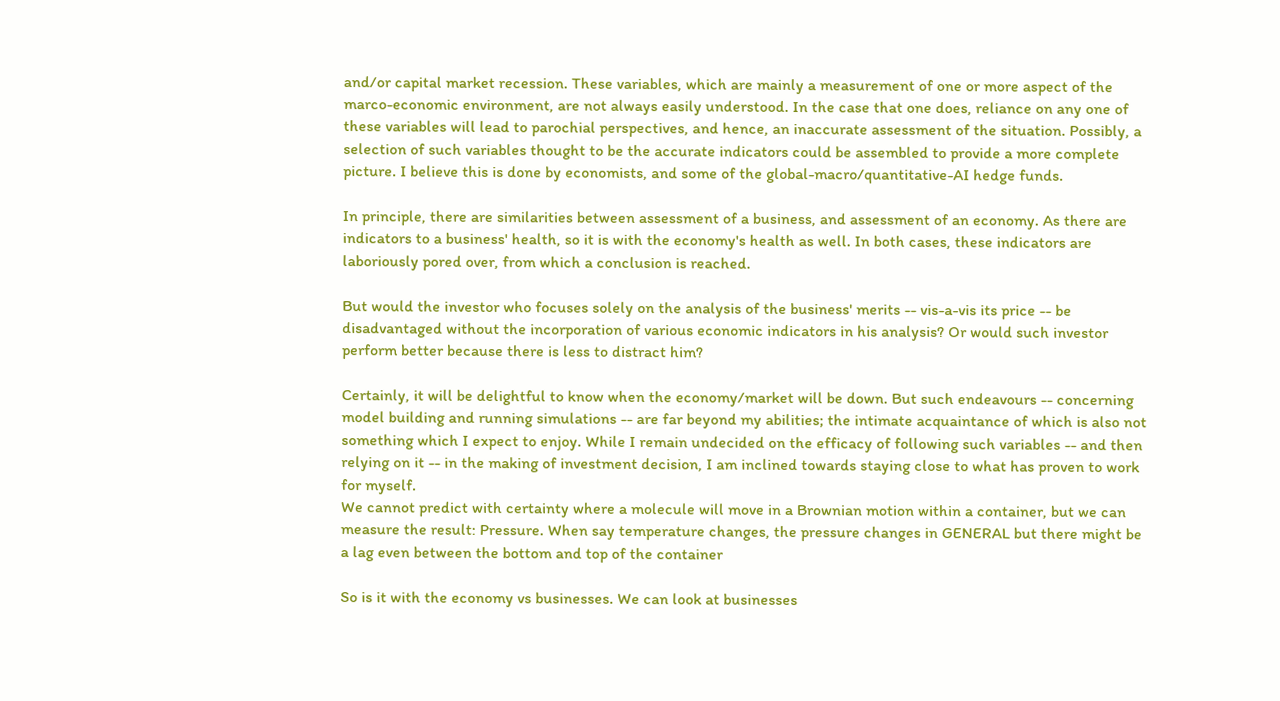and/or capital market recession. These variables, which are mainly a measurement of one or more aspect of the marco-economic environment, are not always easily understood. In the case that one does, reliance on any one of these variables will lead to parochial perspectives, and hence, an inaccurate assessment of the situation. Possibly, a selection of such variables thought to be the accurate indicators could be assembled to provide a more complete picture. I believe this is done by economists, and some of the global-macro/quantitative-AI hedge funds.

In principle, there are similarities between assessment of a business, and assessment of an economy. As there are indicators to a business' health, so it is with the economy's health as well. In both cases, these indicators are laboriously pored over, from which a conclusion is reached.

But would the investor who focuses solely on the analysis of the business' merits -- vis-a-vis its price -- be disadvantaged without the incorporation of various economic indicators in his analysis? Or would such investor perform better because there is less to distract him?

Certainly, it will be delightful to know when the economy/market will be down. But such endeavours -- concerning model building and running simulations -- are far beyond my abilities; the intimate acquaintance of which is also not something which I expect to enjoy. While I remain undecided on the efficacy of following such variables -- and then relying on it -- in the making of investment decision, I am inclined towards staying close to what has proven to work for myself.
We cannot predict with certainty where a molecule will move in a Brownian motion within a container, but we can measure the result: Pressure. When say temperature changes, the pressure changes in GENERAL but there might be a lag even between the bottom and top of the container

So is it with the economy vs businesses. We can look at businesses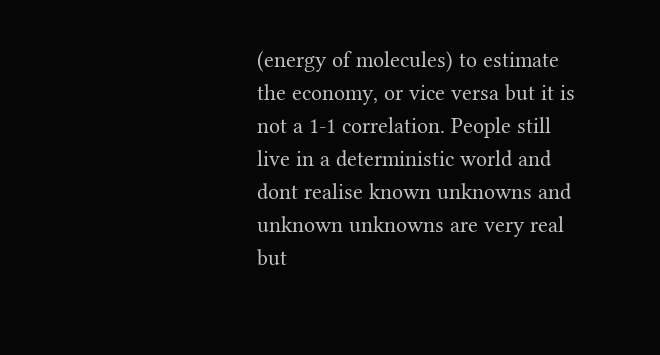(energy of molecules) to estimate the economy, or vice versa but it is not a 1-1 correlation. People still live in a deterministic world and dont realise known unknowns and unknown unknowns are very real but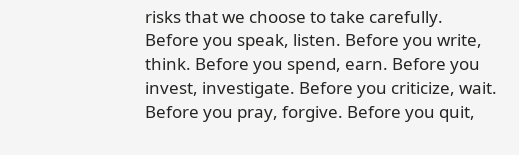risks that we choose to take carefully.
Before you speak, listen. Before you write, think. Before you spend, earn. Before you invest, investigate. Before you criticize, wait. Before you pray, forgive. Before you quit,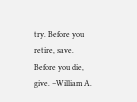try. Before you retire, save. Before you die, give. –William A.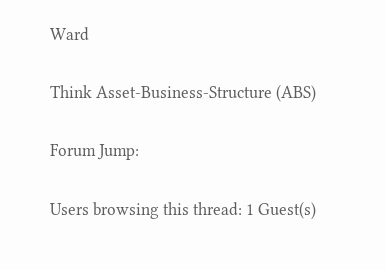Ward

Think Asset-Business-Structure (ABS)

Forum Jump:

Users browsing this thread: 1 Guest(s)